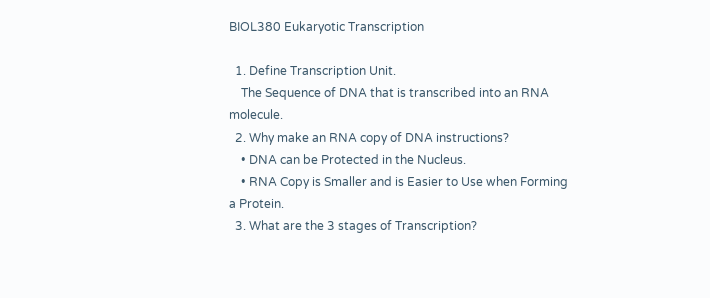BIOL380 Eukaryotic Transcription

  1. Define Transcription Unit.
    The Sequence of DNA that is transcribed into an RNA molecule.
  2. Why make an RNA copy of DNA instructions?
    • DNA can be Protected in the Nucleus.
    • RNA Copy is Smaller and is Easier to Use when Forming a Protein.
  3. What are the 3 stages of Transcription?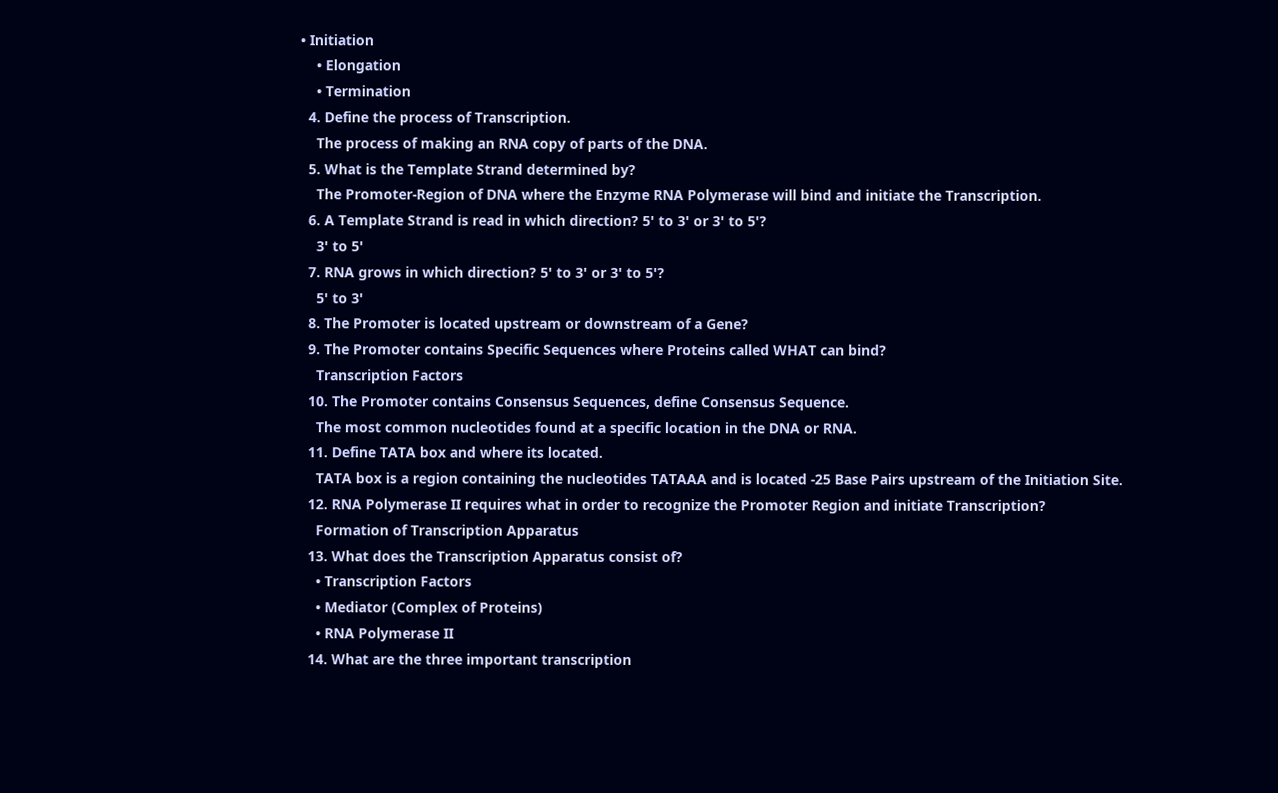• Initiation
    • Elongation
    • Termination
  4. Define the process of Transcription.
    The process of making an RNA copy of parts of the DNA.
  5. What is the Template Strand determined by?
    The Promoter-Region of DNA where the Enzyme RNA Polymerase will bind and initiate the Transcription.
  6. A Template Strand is read in which direction? 5' to 3' or 3' to 5'?
    3' to 5'
  7. RNA grows in which direction? 5' to 3' or 3' to 5'?
    5' to 3'
  8. The Promoter is located upstream or downstream of a Gene?
  9. The Promoter contains Specific Sequences where Proteins called WHAT can bind?
    Transcription Factors
  10. The Promoter contains Consensus Sequences, define Consensus Sequence.
    The most common nucleotides found at a specific location in the DNA or RNA.
  11. Define TATA box and where its located.
    TATA box is a region containing the nucleotides TATAAA and is located -25 Base Pairs upstream of the Initiation Site.
  12. RNA Polymerase II requires what in order to recognize the Promoter Region and initiate Transcription?
    Formation of Transcription Apparatus
  13. What does the Transcription Apparatus consist of?
    • Transcription Factors
    • Mediator (Complex of Proteins)
    • RNA Polymerase II
  14. What are the three important transcription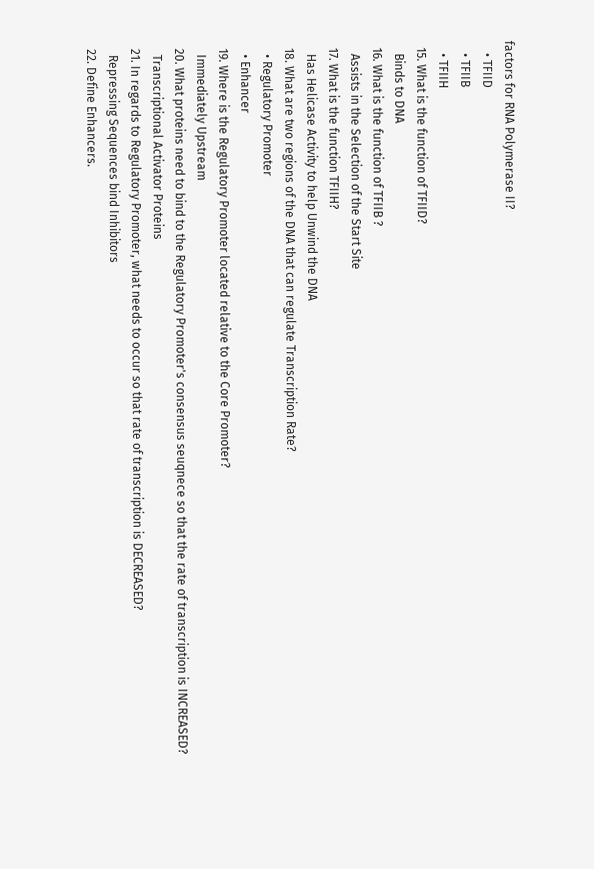factors for RNA Polymerase II?
    • TFIID
    • TFIIB
    • TFIIH
  15. What is the function of TFIID?
    Binds to DNA
  16. What is the function of TFIIB ?
    Assists in the Selection of the Start Site
  17. What is the function TFIIH?
    Has Helicase Activity to help Unwind the DNA
  18. What are two regions of the DNA that can regulate Transcription Rate?
    • Regulatory Promoter
    • Enhancer
  19. Where is the Regulatory Promoter located relative to the Core Promoter?
    Immediately Upstream
  20. What proteins need to bind to the Regulatory Promoter's consensus seuqnece so that the rate of transcription is INCREASED?
    Transcriptional Activator Proteins
  21. In regards to Regulatory Promoter, what needs to occur so that rate of transcription is DECREASED?
    Repressing Sequences bind Inhibitors
  22. Define Enhancers.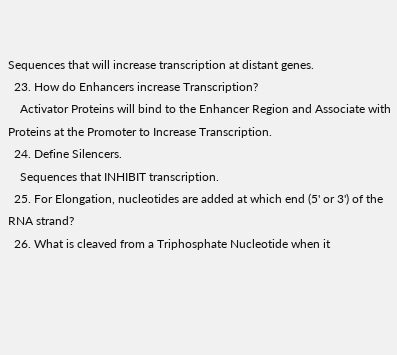Sequences that will increase transcription at distant genes.
  23. How do Enhancers increase Transcription?
    Activator Proteins will bind to the Enhancer Region and Associate with Proteins at the Promoter to Increase Transcription.
  24. Define Silencers.
    Sequences that INHIBIT transcription.
  25. For Elongation, nucleotides are added at which end (5' or 3') of the RNA strand?
  26. What is cleaved from a Triphosphate Nucleotide when it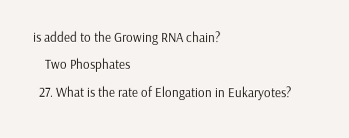is added to the Growing RNA chain?
    Two Phosphates
  27. What is the rate of Elongation in Eukaryotes?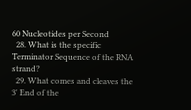60 Nucleotides per Second
  28. What is the specific Terminator Sequence of the RNA strand?
  29. What comes and cleaves the 3' End of the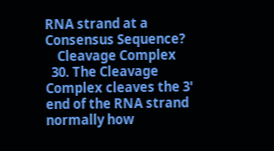RNA strand at a Consensus Sequence?
    Cleavage Complex
  30. The Cleavage Complex cleaves the 3' end of the RNA strand normally how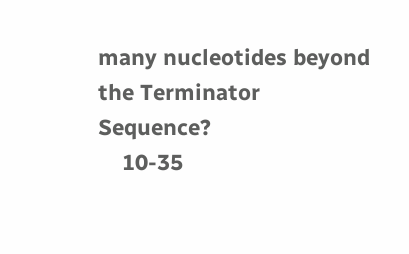many nucleotides beyond the Terminator Sequence?
    10-35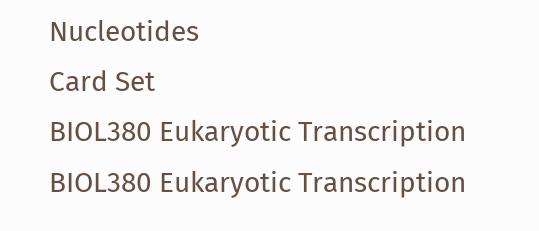Nucleotides
Card Set
BIOL380 Eukaryotic Transcription
BIOL380 Eukaryotic Transcription